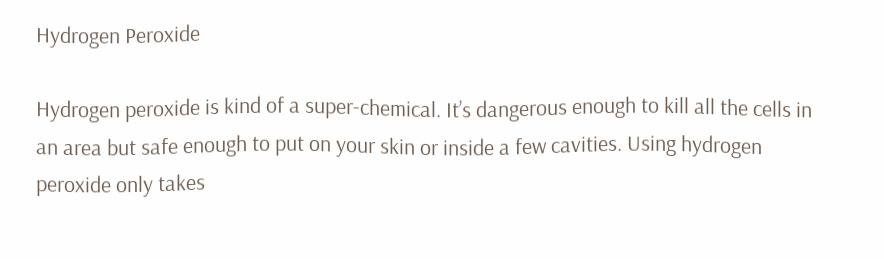Hydrogen Peroxide

Hydrogen peroxide is kind of a super-chemical. It’s dangerous enough to kill all the cells in an area but safe enough to put on your skin or inside a few cavities. Using hydrogen peroxide only takes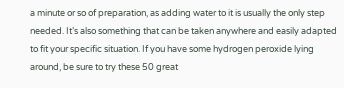a minute or so of preparation, as adding water to it is usually the only step needed. It’s also something that can be taken anywhere and easily adapted to fit your specific situation. If you have some hydrogen peroxide lying around, be sure to try these 50 great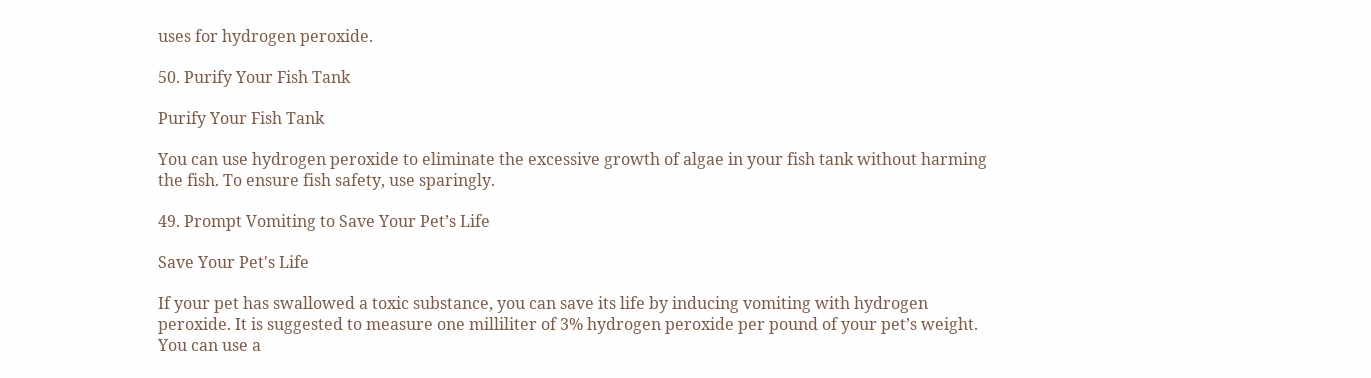uses for hydrogen peroxide.

50. Purify Your Fish Tank

Purify Your Fish Tank

You can use hydrogen peroxide to eliminate the excessive growth of algae in your fish tank without harming the fish. To ensure fish safety, use sparingly.

49. Prompt Vomiting to Save Your Pet’s Life

Save Your Pet's Life

If your pet has swallowed a toxic substance, you can save its life by inducing vomiting with hydrogen peroxide. It is suggested to measure one milliliter of 3% hydrogen peroxide per pound of your pet’s weight. You can use a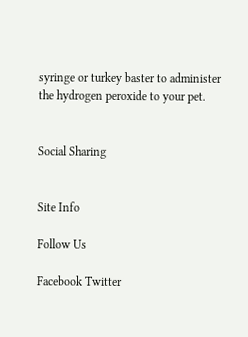syringe or turkey baster to administer the hydrogen peroxide to your pet.


Social Sharing


Site Info

Follow Us

Facebook Twitter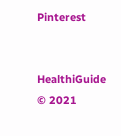Pinterest


HealthiGuide © 2021